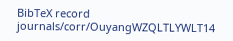BibTeX record journals/corr/OuyangWZQLTLYWLT14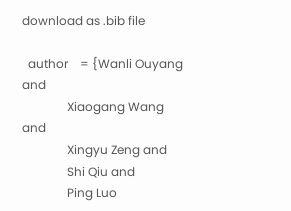download as .bib file

  author    = {Wanli Ouyang and
               Xiaogang Wang and
               Xingyu Zeng and
               Shi Qiu and
               Ping Luo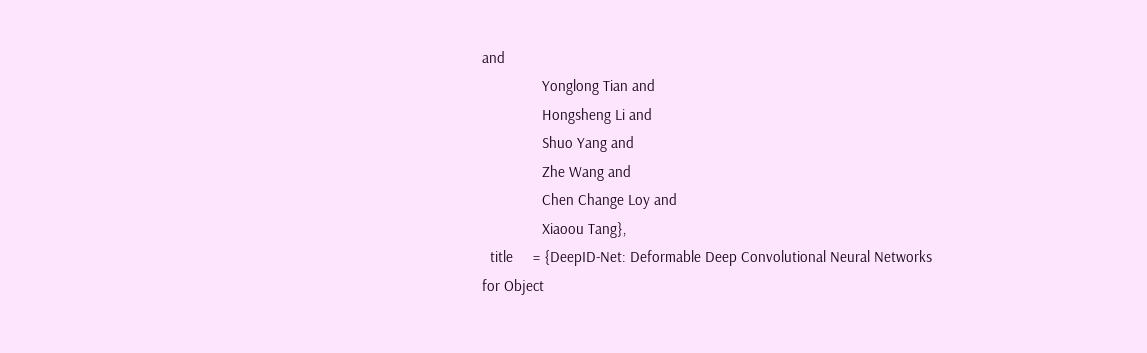and
               Yonglong Tian and
               Hongsheng Li and
               Shuo Yang and
               Zhe Wang and
               Chen Change Loy and
               Xiaoou Tang},
  title     = {DeepID-Net: Deformable Deep Convolutional Neural Networks for Object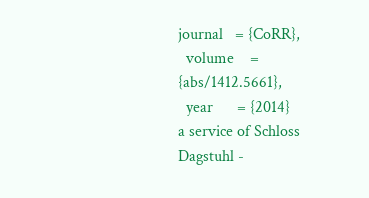journal   = {CoRR},
  volume    = {abs/1412.5661},
  year      = {2014}
a service of Schloss Dagstuhl -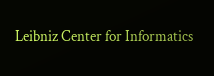Leibniz Center for Informatics